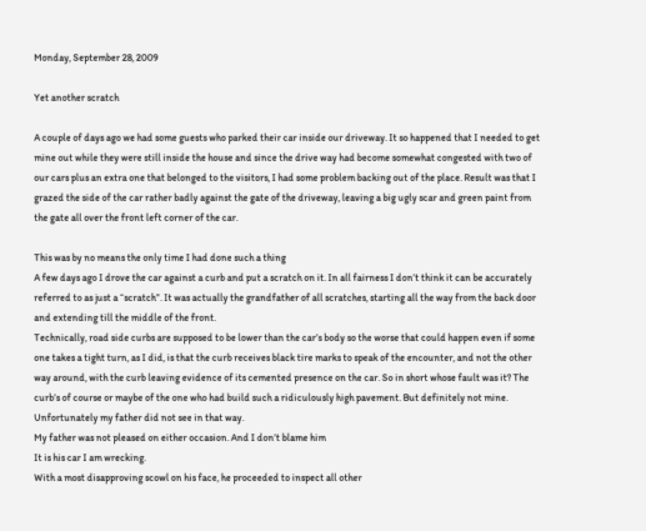Monday, September 28, 2009

Yet another scratch

A couple of days ago we had some guests who parked their car inside our driveway. It so happened that I needed to get mine out while they were still inside the house and since the drive way had become somewhat congested with two of our cars plus an extra one that belonged to the visitors, I had some problem backing out of the place. Result was that I grazed the side of the car rather badly against the gate of the driveway, leaving a big ugly scar and green paint from the gate all over the front left corner of the car.

This was by no means the only time I had done such a thing
A few days ago I drove the car against a curb and put a scratch on it. In all fairness I don’t think it can be accurately referred to as just a “scratch”. It was actually the grandfather of all scratches, starting all the way from the back door and extending till the middle of the front.
Technically, road side curbs are supposed to be lower than the car’s body so the worse that could happen even if some one takes a tight turn, as I did, is that the curb receives black tire marks to speak of the encounter, and not the other way around, with the curb leaving evidence of its cemented presence on the car. So in short whose fault was it? The curb’s of course or maybe of the one who had build such a ridiculously high pavement. But definitely not mine. Unfortunately my father did not see in that way.
My father was not pleased on either occasion. And I don’t blame him
It is his car I am wrecking.
With a most disapproving scowl on his face, he proceeded to inspect all other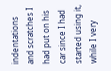indentations and scratches I had put on his car since I had started using it, while I very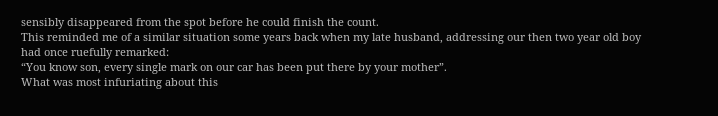sensibly disappeared from the spot before he could finish the count.
This reminded me of a similar situation some years back when my late husband, addressing our then two year old boy had once ruefully remarked:
“You know son, every single mark on our car has been put there by your mother”.
What was most infuriating about this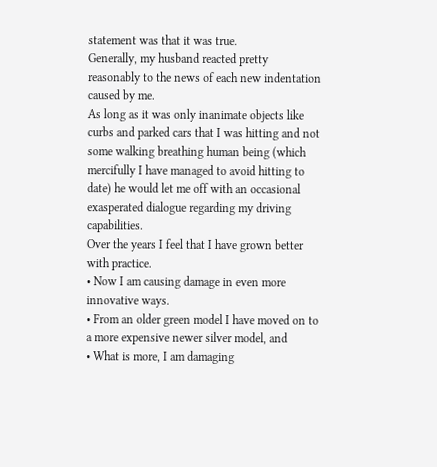statement was that it was true.
Generally, my husband reacted pretty reasonably to the news of each new indentation caused by me.
As long as it was only inanimate objects like curbs and parked cars that I was hitting and not some walking breathing human being (which mercifully I have managed to avoid hitting to date) he would let me off with an occasional exasperated dialogue regarding my driving capabilities.
Over the years I feel that I have grown better with practice.
• Now I am causing damage in even more innovative ways.
• From an older green model I have moved on to a more expensive newer silver model, and
• What is more, I am damaging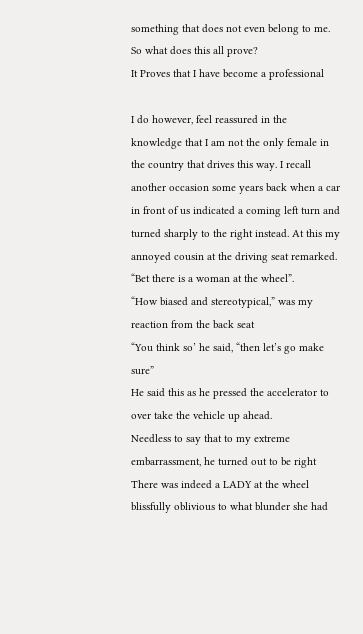something that does not even belong to me.
So what does this all prove?
It Proves that I have become a professional

I do however, feel reassured in the knowledge that I am not the only female in the country that drives this way. I recall another occasion some years back when a car in front of us indicated a coming left turn and turned sharply to the right instead. At this my annoyed cousin at the driving seat remarked.
“Bet there is a woman at the wheel”.
“How biased and stereotypical,” was my reaction from the back seat
“You think so’ he said, “then let’s go make sure”
He said this as he pressed the accelerator to over take the vehicle up ahead.
Needless to say that to my extreme embarrassment, he turned out to be right
There was indeed a LADY at the wheel blissfully oblivious to what blunder she had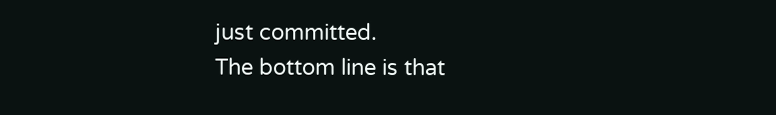just committed.
The bottom line is that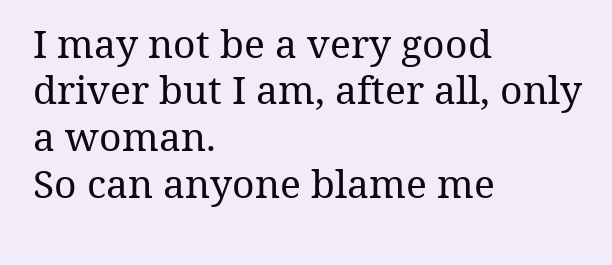I may not be a very good driver but I am, after all, only a woman.
So can anyone blame me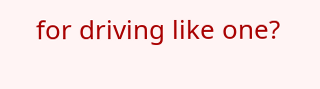for driving like one?